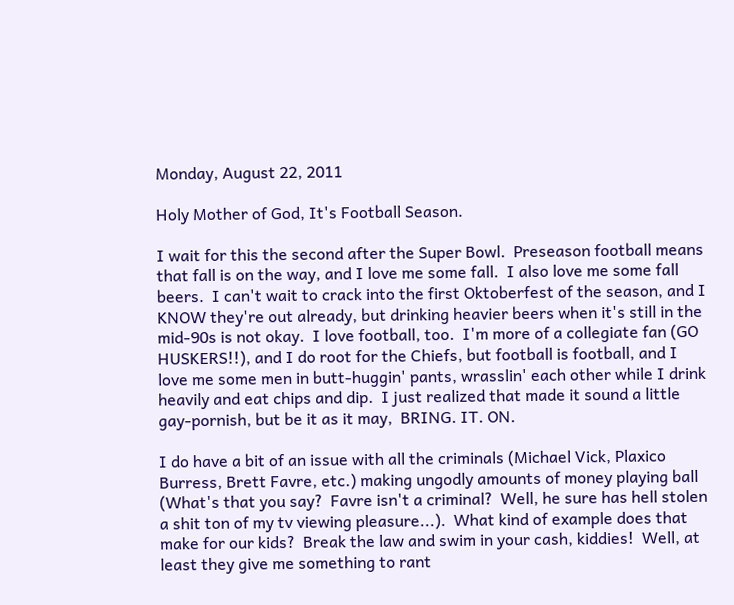Monday, August 22, 2011

Holy Mother of God, It's Football Season.

I wait for this the second after the Super Bowl.  Preseason football means that fall is on the way, and I love me some fall.  I also love me some fall beers.  I can't wait to crack into the first Oktoberfest of the season, and I KNOW they're out already, but drinking heavier beers when it's still in the mid-90s is not okay.  I love football, too.  I'm more of a collegiate fan (GO HUSKERS!!), and I do root for the Chiefs, but football is football, and I love me some men in butt-huggin' pants, wrasslin' each other while I drink heavily and eat chips and dip.  I just realized that made it sound a little gay-pornish, but be it as it may,  BRING. IT. ON.

I do have a bit of an issue with all the criminals (Michael Vick, Plaxico Burress, Brett Favre, etc.) making ungodly amounts of money playing ball (What's that you say?  Favre isn't a criminal?  Well, he sure has hell stolen a shit ton of my tv viewing pleasure...).  What kind of example does that make for our kids?  Break the law and swim in your cash, kiddies!  Well, at least they give me something to rant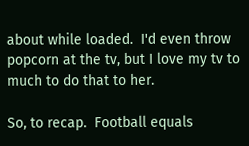about while loaded.  I'd even throw popcorn at the tv, but I love my tv to much to do that to her.

So, to recap.  Football equals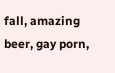fall, amazing beer, gay porn,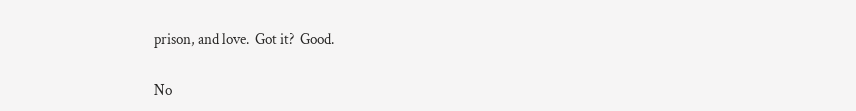prison, and love.  Got it?  Good.

No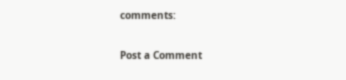comments:

Post a Comment